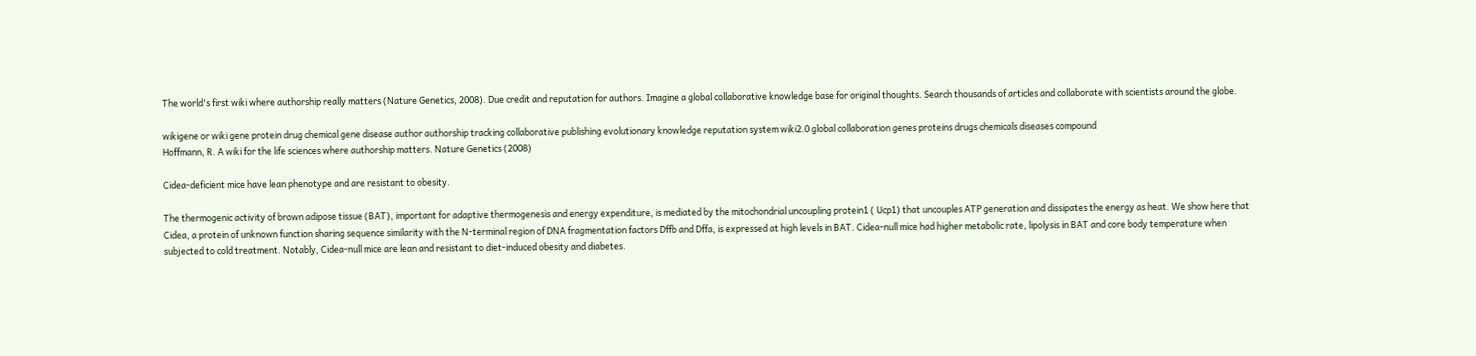The world's first wiki where authorship really matters (Nature Genetics, 2008). Due credit and reputation for authors. Imagine a global collaborative knowledge base for original thoughts. Search thousands of articles and collaborate with scientists around the globe.

wikigene or wiki gene protein drug chemical gene disease author authorship tracking collaborative publishing evolutionary knowledge reputation system wiki2.0 global collaboration genes proteins drugs chemicals diseases compound
Hoffmann, R. A wiki for the life sciences where authorship matters. Nature Genetics (2008)

Cidea-deficient mice have lean phenotype and are resistant to obesity.

The thermogenic activity of brown adipose tissue (BAT), important for adaptive thermogenesis and energy expenditure, is mediated by the mitochondrial uncoupling protein1 ( Ucp1) that uncouples ATP generation and dissipates the energy as heat. We show here that Cidea, a protein of unknown function sharing sequence similarity with the N-terminal region of DNA fragmentation factors Dffb and Dffa, is expressed at high levels in BAT. Cidea-null mice had higher metabolic rate, lipolysis in BAT and core body temperature when subjected to cold treatment. Notably, Cidea-null mice are lean and resistant to diet-induced obesity and diabetes.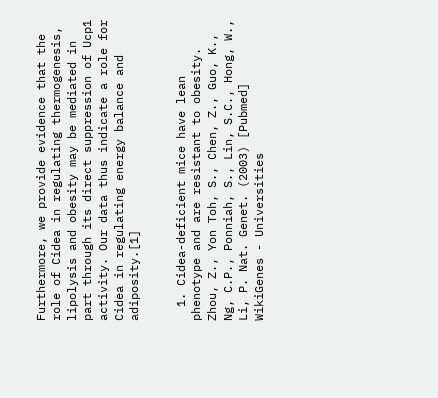Furthermore, we provide evidence that the role of Cidea in regulating thermogenesis, lipolysis and obesity may be mediated in part through its direct suppression of Ucp1 activity. Our data thus indicate a role for Cidea in regulating energy balance and adiposity.[1]


  1. Cidea-deficient mice have lean phenotype and are resistant to obesity. Zhou, Z., Yon Toh, S., Chen, Z., Guo, K., Ng, C.P., Ponniah, S., Lin, S.C., Hong, W., Li, P. Nat. Genet. (2003) [Pubmed]
WikiGenes - Universities